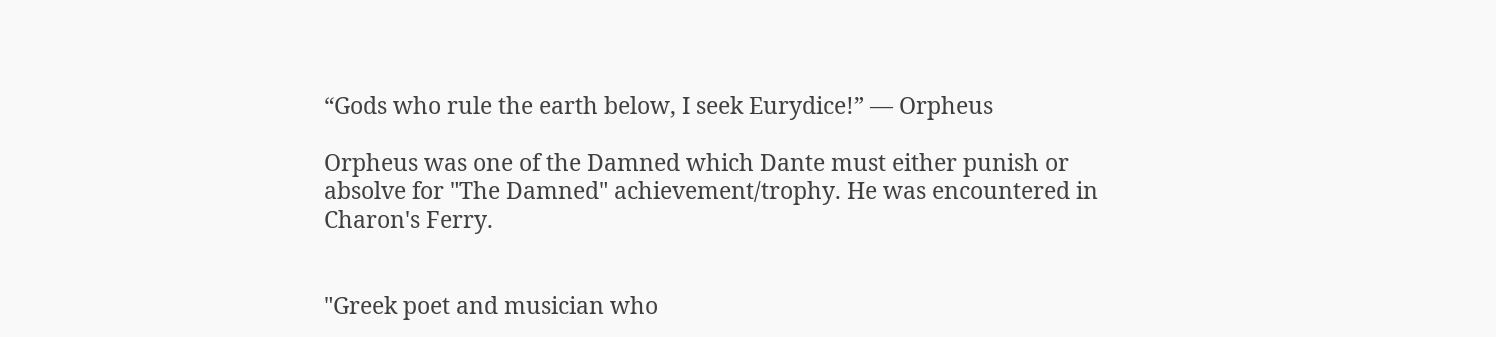“Gods who rule the earth below, I seek Eurydice!” — Orpheus

Orpheus was one of the Damned which Dante must either punish or absolve for "The Damned" achievement/trophy. He was encountered in Charon's Ferry.


"Greek poet and musician who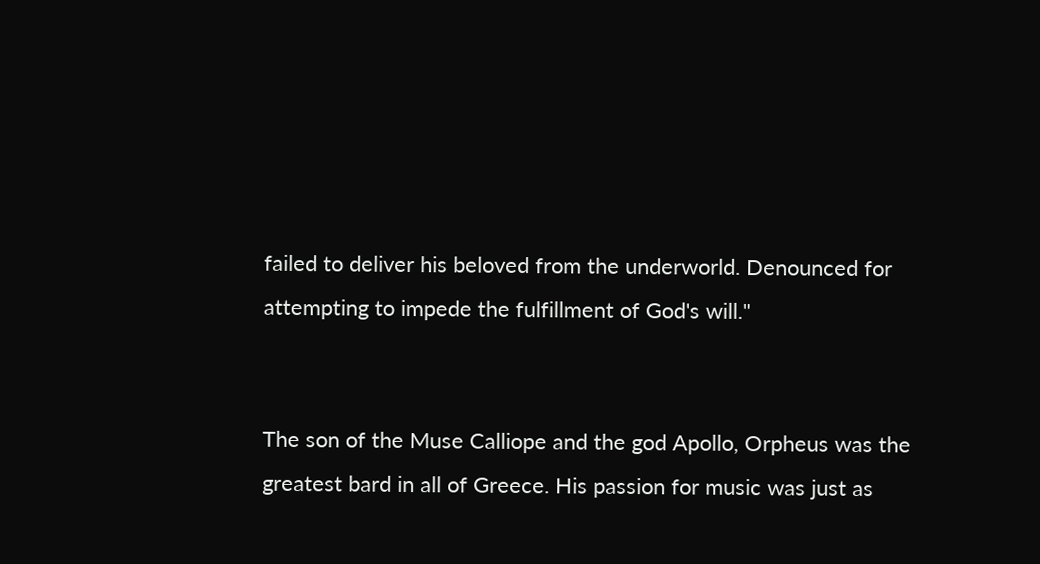failed to deliver his beloved from the underworld. Denounced for attempting to impede the fulfillment of God's will."


The son of the Muse Calliope and the god Apollo, Orpheus was the greatest bard in all of Greece. His passion for music was just as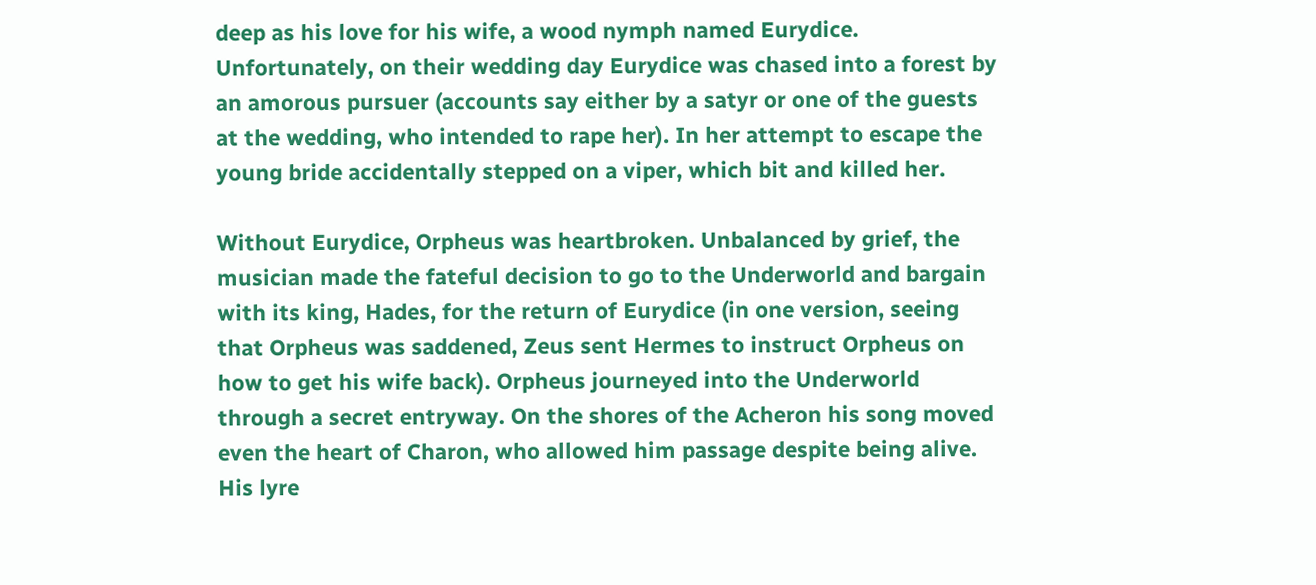deep as his love for his wife, a wood nymph named Eurydice. Unfortunately, on their wedding day Eurydice was chased into a forest by an amorous pursuer (accounts say either by a satyr or one of the guests at the wedding, who intended to rape her). In her attempt to escape the young bride accidentally stepped on a viper, which bit and killed her.

Without Eurydice, Orpheus was heartbroken. Unbalanced by grief, the musician made the fateful decision to go to the Underworld and bargain with its king, Hades, for the return of Eurydice (in one version, seeing that Orpheus was saddened, Zeus sent Hermes to instruct Orpheus on how to get his wife back). Orpheus journeyed into the Underworld through a secret entryway. On the shores of the Acheron his song moved even the heart of Charon, who allowed him passage despite being alive. His lyre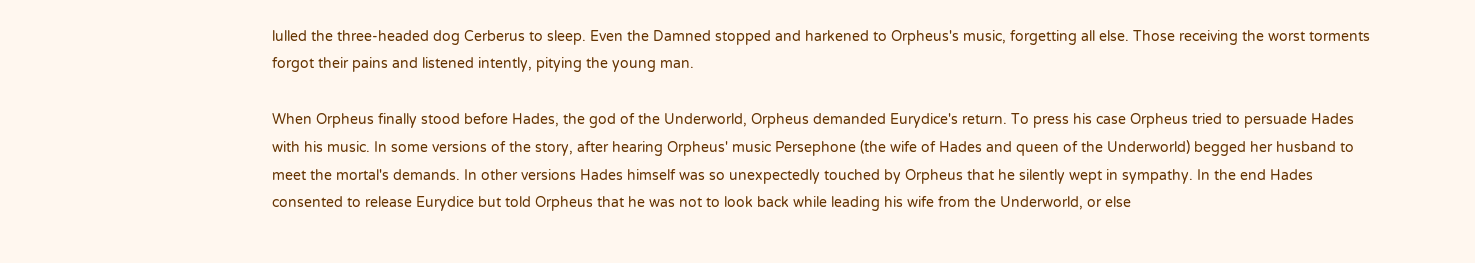lulled the three-headed dog Cerberus to sleep. Even the Damned stopped and harkened to Orpheus's music, forgetting all else. Those receiving the worst torments forgot their pains and listened intently, pitying the young man.

When Orpheus finally stood before Hades, the god of the Underworld, Orpheus demanded Eurydice's return. To press his case Orpheus tried to persuade Hades with his music. In some versions of the story, after hearing Orpheus' music Persephone (the wife of Hades and queen of the Underworld) begged her husband to meet the mortal's demands. In other versions Hades himself was so unexpectedly touched by Orpheus that he silently wept in sympathy. In the end Hades consented to release Eurydice but told Orpheus that he was not to look back while leading his wife from the Underworld, or else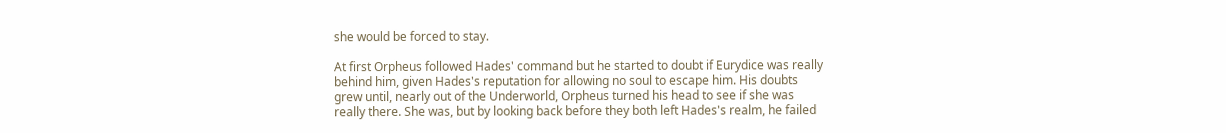she would be forced to stay.

At first Orpheus followed Hades' command but he started to doubt if Eurydice was really behind him, given Hades's reputation for allowing no soul to escape him. His doubts grew until, nearly out of the Underworld, Orpheus turned his head to see if she was really there. She was, but by looking back before they both left Hades's realm, he failed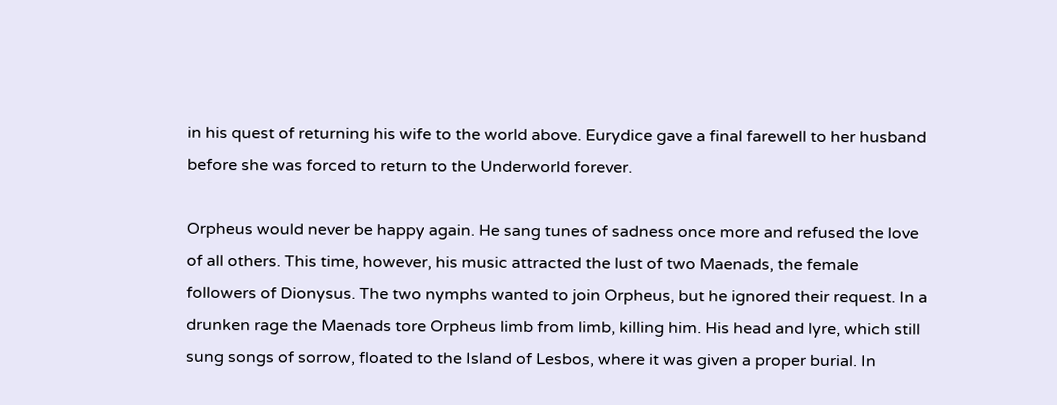in his quest of returning his wife to the world above. Eurydice gave a final farewell to her husband before she was forced to return to the Underworld forever.

Orpheus would never be happy again. He sang tunes of sadness once more and refused the love of all others. This time, however, his music attracted the lust of two Maenads, the female followers of Dionysus. The two nymphs wanted to join Orpheus, but he ignored their request. In a drunken rage the Maenads tore Orpheus limb from limb, killing him. His head and lyre, which still sung songs of sorrow, floated to the Island of Lesbos, where it was given a proper burial. In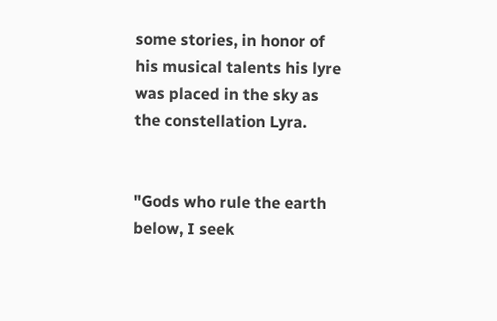some stories, in honor of his musical talents his lyre was placed in the sky as the constellation Lyra.


"Gods who rule the earth below, I seek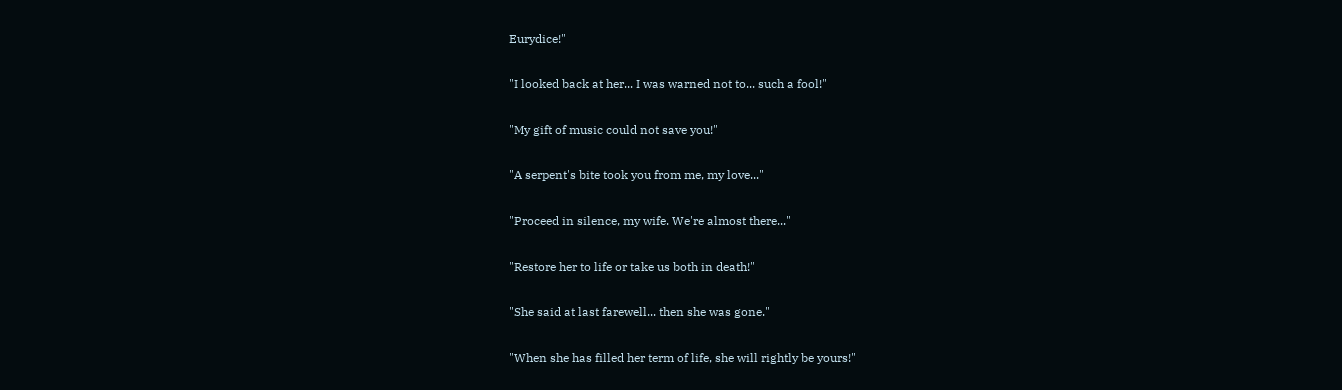Eurydice!"

"I looked back at her... I was warned not to... such a fool!"

"My gift of music could not save you!"

"A serpent's bite took you from me, my love..."

"Proceed in silence, my wife. We're almost there..."

"Restore her to life or take us both in death!"

"She said at last farewell... then she was gone."

"When she has filled her term of life, she will rightly be yours!"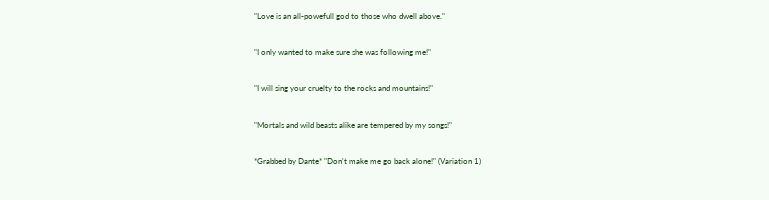"Love is an all-powefull god to those who dwell above."

"I only wanted to make sure she was following me!"

"I will sing your cruelty to the rocks and mountains!"

"Mortals and wild beasts alike are tempered by my songs!"

*Grabbed by Dante* "Don't make me go back alone!" (Variation 1)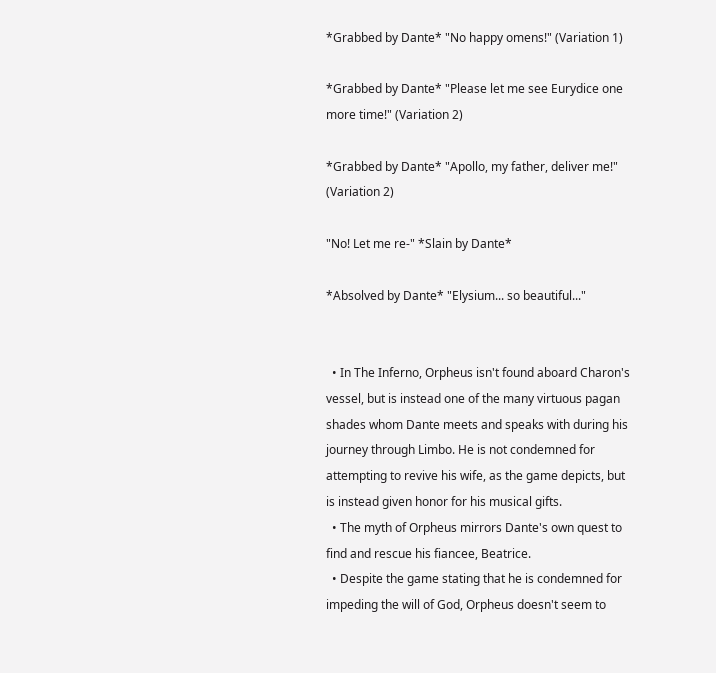*Grabbed by Dante* "No happy omens!" (Variation 1)

*Grabbed by Dante* "Please let me see Eurydice one more time!" (Variation 2)

*Grabbed by Dante* "Apollo, my father, deliver me!" (Variation 2)

"No! Let me re-" *Slain by Dante*

*Absolved by Dante* "Elysium... so beautiful..."


  • In The Inferno, Orpheus isn't found aboard Charon's vessel, but is instead one of the many virtuous pagan shades whom Dante meets and speaks with during his journey through Limbo. He is not condemned for attempting to revive his wife, as the game depicts, but is instead given honor for his musical gifts.
  • The myth of Orpheus mirrors Dante's own quest to find and rescue his fiancee, Beatrice.
  • Despite the game stating that he is condemned for impeding the will of God, Orpheus doesn't seem to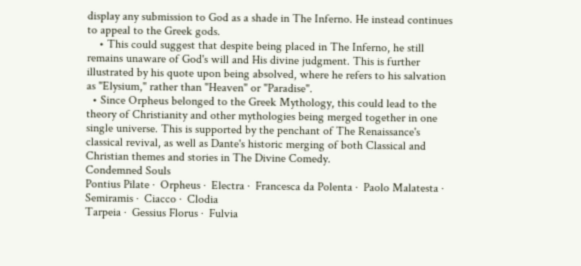display any submission to God as a shade in The Inferno. He instead continues to appeal to the Greek gods.
    • This could suggest that despite being placed in The Inferno, he still remains unaware of God's will and His divine judgment. This is further illustrated by his quote upon being absolved, where he refers to his salvation as "Elysium," rather than "Heaven" or "Paradise".
  • Since Orpheus belonged to the Greek Mythology, this could lead to the theory of Christianity and other mythologies being merged together in one single universe. This is supported by the penchant of The Renaissance's classical revival, as well as Dante's historic merging of both Classical and Christian themes and stories in The Divine Comedy.
Condemned Souls
Pontius Pilate ·  Orpheus ·  Electra ·  Francesca da Polenta ·  Paolo Malatesta ·  Semiramis ·  Ciacco ·  Clodia
Tarpeia ·  Gessius Florus ·  Fulvia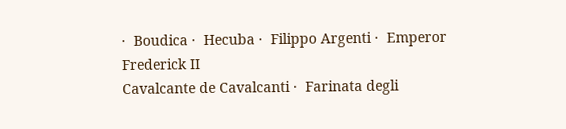·  Boudica ·  Hecuba ·  Filippo Argenti ·  Emperor Frederick II
Cavalcante de Cavalcanti ·  Farinata degli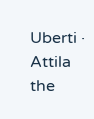Uberti ·  Attila the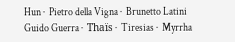Hun ·  Pietro della Vigna ·  Brunetto Latini
Guido Guerra ·  Thaïs ·  Tiresias ·  Myrrha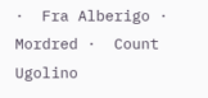·  Fra Alberigo ·  Mordred ·  Count Ugolino